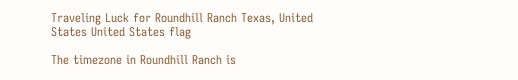Traveling Luck for Roundhill Ranch Texas, United States United States flag

The timezone in Roundhill Ranch is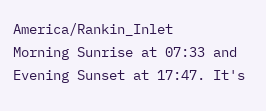America/Rankin_Inlet
Morning Sunrise at 07:33 and Evening Sunset at 17:47. It's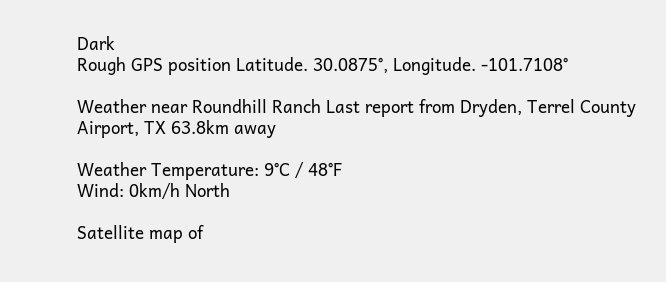Dark
Rough GPS position Latitude. 30.0875°, Longitude. -101.7108°

Weather near Roundhill Ranch Last report from Dryden, Terrel County Airport, TX 63.8km away

Weather Temperature: 9°C / 48°F
Wind: 0km/h North

Satellite map of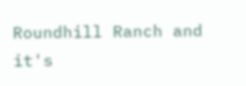Roundhill Ranch and it's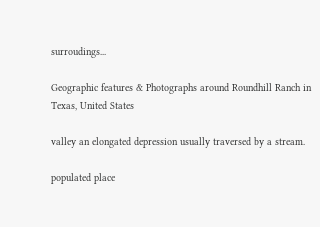surroudings...

Geographic features & Photographs around Roundhill Ranch in Texas, United States

valley an elongated depression usually traversed by a stream.

populated place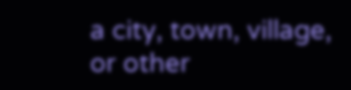a city, town, village, or other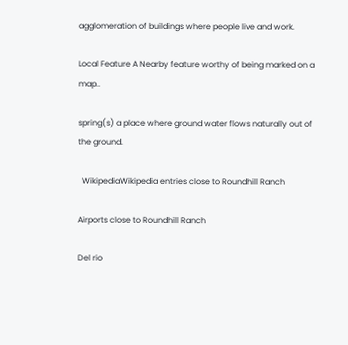agglomeration of buildings where people live and work.

Local Feature A Nearby feature worthy of being marked on a map..

spring(s) a place where ground water flows naturally out of the ground.

  WikipediaWikipedia entries close to Roundhill Ranch

Airports close to Roundhill Ranch

Del rio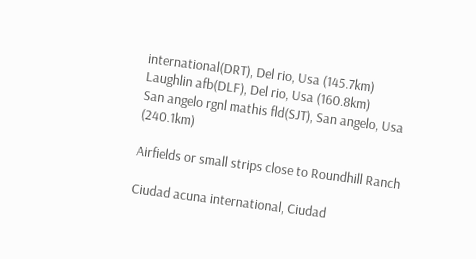international(DRT), Del rio, Usa (145.7km)
Laughlin afb(DLF), Del rio, Usa (160.8km)
San angelo rgnl mathis fld(SJT), San angelo, Usa (240.1km)

Airfields or small strips close to Roundhill Ranch

Ciudad acuna international, Ciudad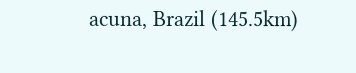acuna, Brazil (145.5km)